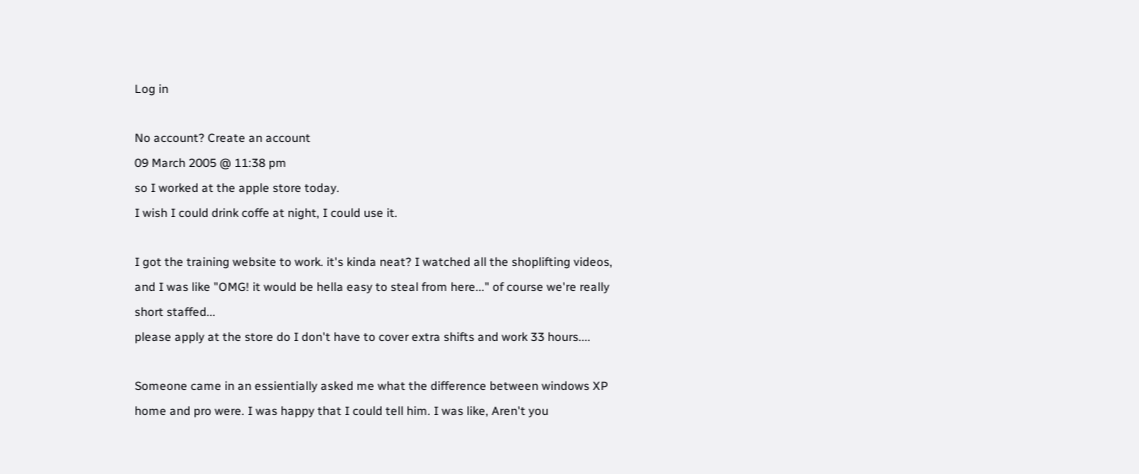Log in

No account? Create an account
09 March 2005 @ 11:38 pm
so I worked at the apple store today.
I wish I could drink coffe at night, I could use it.

I got the training website to work. it's kinda neat? I watched all the shoplifting videos, and I was like "OMG! it would be hella easy to steal from here..." of course we're really short staffed...
please apply at the store do I don't have to cover extra shifts and work 33 hours....

Someone came in an essientially asked me what the difference between windows XP home and pro were. I was happy that I could tell him. I was like, Aren't you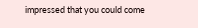impressed that you could come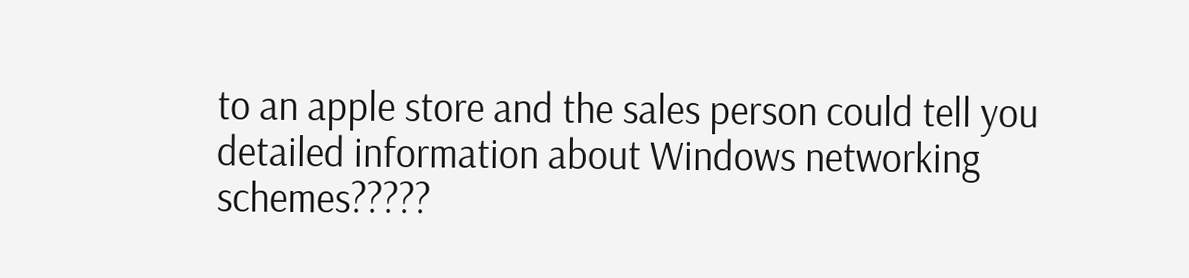to an apple store and the sales person could tell you detailed information about Windows networking schemes?????